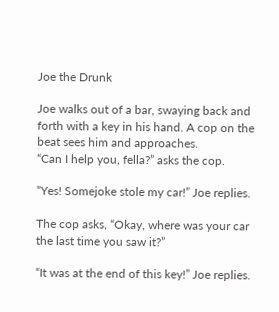Joe the Drunk

Joe walks out of a bar, swaying back and forth with a key in his hand. A cop on the beat sees him and approaches.
“Can I help you, fella?” asks the cop.

“Yes! Somejoke stole my car!” Joe replies.

The cop asks, “Okay, where was your car the last time you saw it?”

“It was at the end of this key!” Joe replies.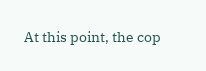At this point, the cop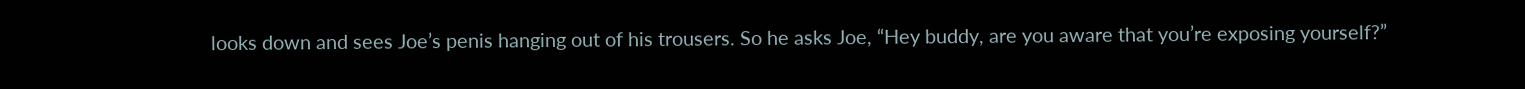looks down and sees Joe’s penis hanging out of his trousers. So he asks Joe, “Hey buddy, are you aware that you’re exposing yourself?”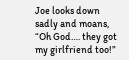Joe looks down sadly and moans, “Oh God…. they got my girlfriend too!”